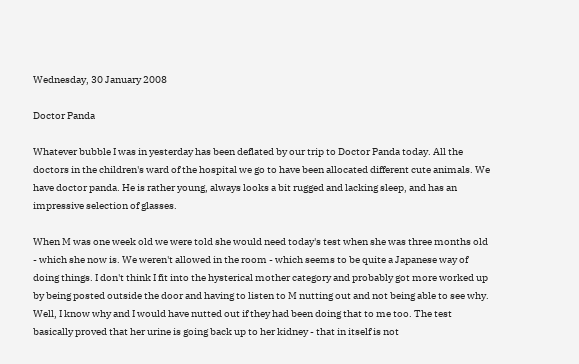Wednesday, 30 January 2008

Doctor Panda

Whatever bubble I was in yesterday has been deflated by our trip to Doctor Panda today. All the doctors in the children's ward of the hospital we go to have been allocated different cute animals. We have doctor panda. He is rather young, always looks a bit rugged and lacking sleep, and has an impressive selection of glasses.

When M was one week old we were told she would need today's test when she was three months old - which she now is. We weren't allowed in the room - which seems to be quite a Japanese way of doing things. I don't think I fit into the hysterical mother category and probably got more worked up by being posted outside the door and having to listen to M nutting out and not being able to see why. Well, I know why and I would have nutted out if they had been doing that to me too. The test basically proved that her urine is going back up to her kidney - that in itself is not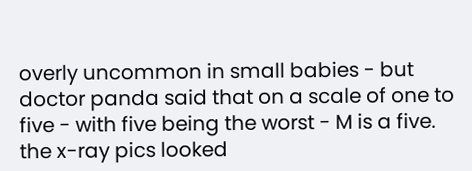overly uncommon in small babies - but doctor panda said that on a scale of one to five - with five being the worst - M is a five. the x-ray pics looked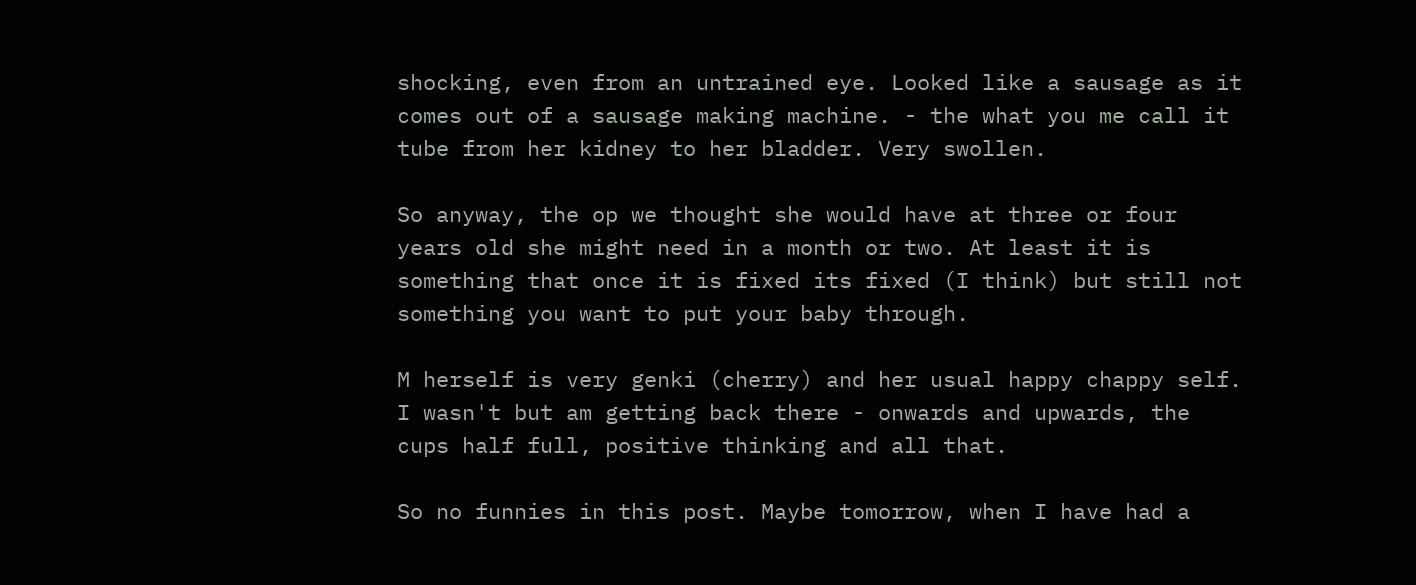shocking, even from an untrained eye. Looked like a sausage as it comes out of a sausage making machine. - the what you me call it tube from her kidney to her bladder. Very swollen.

So anyway, the op we thought she would have at three or four years old she might need in a month or two. At least it is something that once it is fixed its fixed (I think) but still not something you want to put your baby through.

M herself is very genki (cherry) and her usual happy chappy self. I wasn't but am getting back there - onwards and upwards, the cups half full, positive thinking and all that.

So no funnies in this post. Maybe tomorrow, when I have had a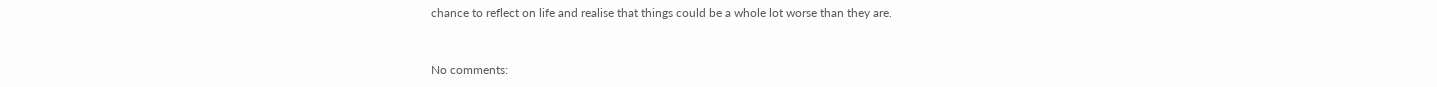chance to reflect on life and realise that things could be a whole lot worse than they are.


No comments: